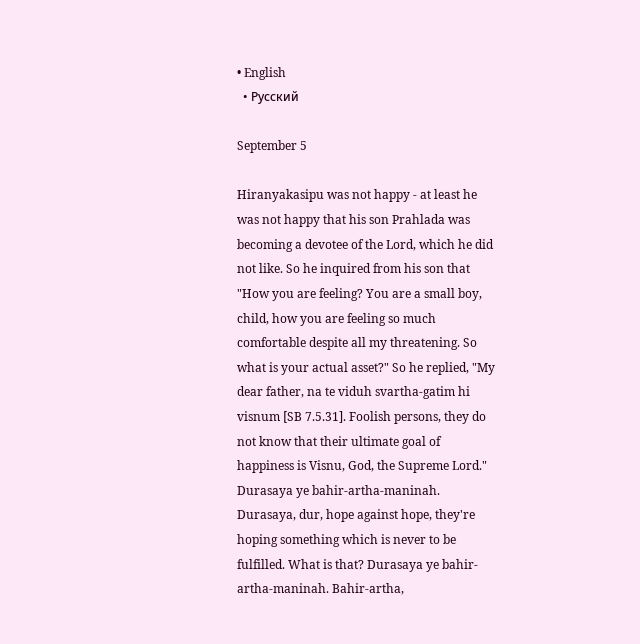• English
  • Русский

September 5

Hiranyakasipu was not happy - at least he was not happy that his son Prahlada was becoming a devotee of the Lord, which he did not like. So he inquired from his son that "How you are feeling? You are a small boy, child, how you are feeling so much comfortable despite all my threatening. So what is your actual asset?" So he replied, "My dear father, na te viduh svartha-gatim hi visnum [SB 7.5.31]. Foolish persons, they do not know that their ultimate goal of happiness is Visnu, God, the Supreme Lord." Durasaya ye bahir-artha-maninah. Durasaya, dur, hope against hope, they're hoping something which is never to be fulfilled. What is that? Durasaya ye bahir-artha-maninah. Bahir-artha,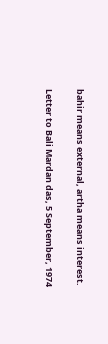bahir means external, artha means interest.

Letter to Bali Mardan das, 5 September, 1974